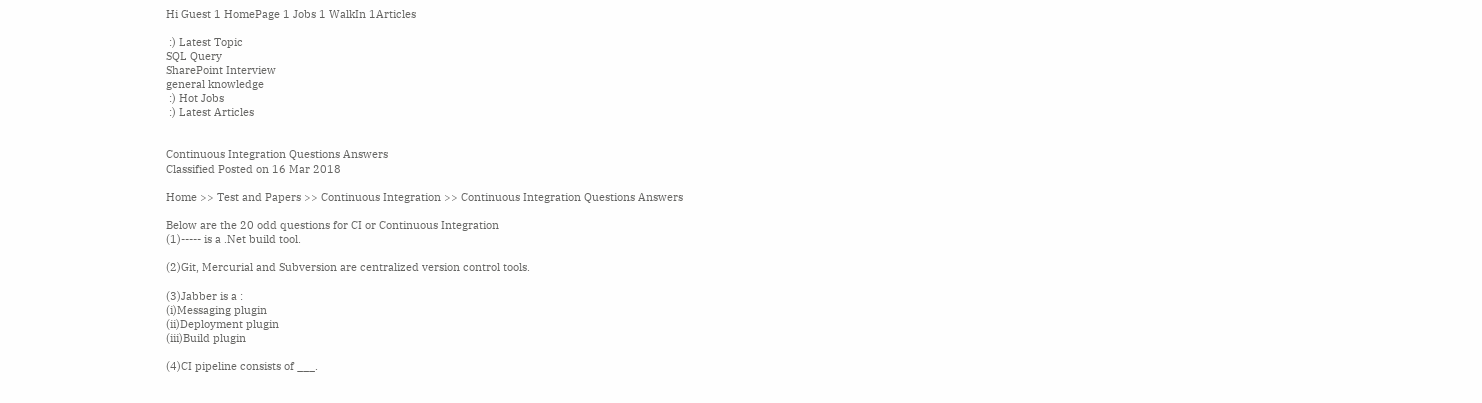Hi Guest 1 HomePage 1 Jobs 1 WalkIn 1Articles

 :) Latest Topic
SQL Query
SharePoint Interview
general knowledge
 :) Hot Jobs
 :) Latest Articles


Continuous Integration Questions Answers
Classified Posted on 16 Mar 2018

Home >> Test and Papers >> Continuous Integration >> Continuous Integration Questions Answers

Below are the 20 odd questions for CI or Continuous Integration
(1)----- is a .Net build tool.

(2)Git, Mercurial and Subversion are centralized version control tools.

(3)Jabber is a :
(i)Messaging plugin
(ii)Deployment plugin
(iii)Build plugin

(4)CI pipeline consists of ___.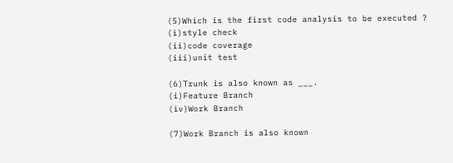(5)Which is the first code analysis to be executed ?
(i)style check
(ii)code coverage
(iii)unit test

(6)Trunk is also known as ___.
(i)Feature Branch
(iv)Work Branch

(7)Work Branch is also known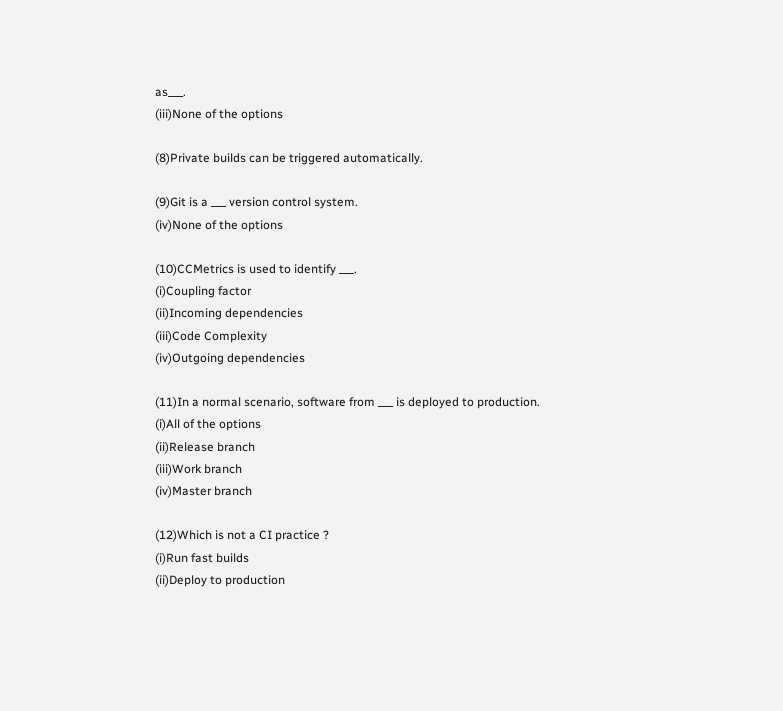as___.
(iii)None of the options

(8)Private builds can be triggered automatically.

(9)Git is a ___ version control system.
(iv)None of the options

(10)CCMetrics is used to identify ___.
(i)Coupling factor
(ii)Incoming dependencies
(iii)Code Complexity
(iv)Outgoing dependencies

(11)In a normal scenario, software from ___ is deployed to production.
(i)All of the options
(ii)Release branch
(iii)Work branch
(iv)Master branch

(12)Which is not a CI practice ?
(i)Run fast builds
(ii)Deploy to production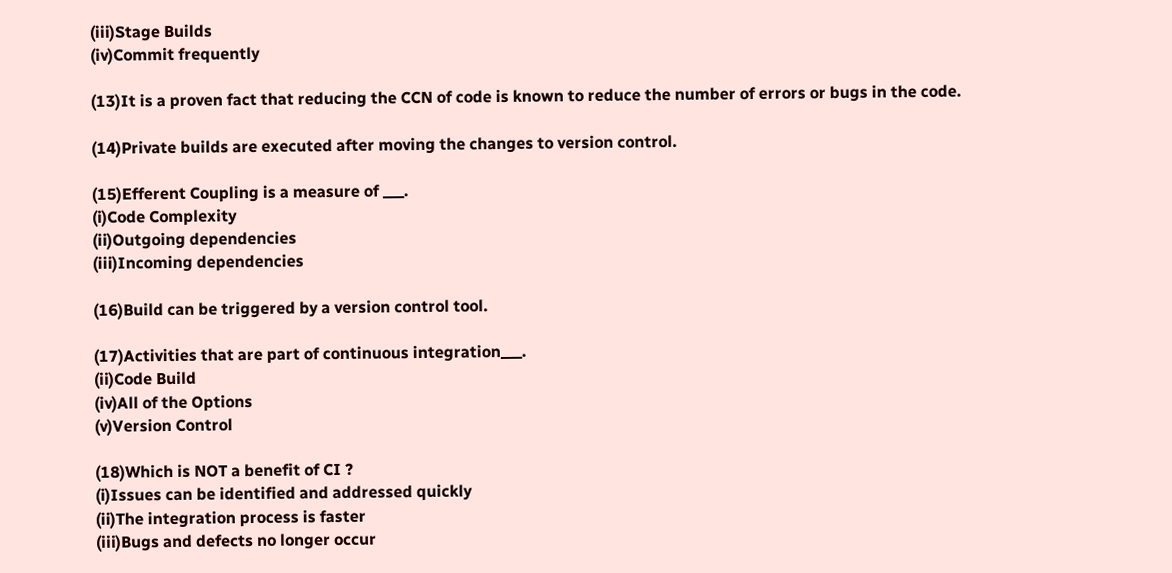(iii)Stage Builds
(iv)Commit frequently

(13)It is a proven fact that reducing the CCN of code is known to reduce the number of errors or bugs in the code.

(14)Private builds are executed after moving the changes to version control.

(15)Efferent Coupling is a measure of ___.
(i)Code Complexity
(ii)Outgoing dependencies
(iii)Incoming dependencies

(16)Build can be triggered by a version control tool.

(17)Activities that are part of continuous integration___.
(ii)Code Build
(iv)All of the Options
(v)Version Control

(18)Which is NOT a benefit of CI ?
(i)Issues can be identified and addressed quickly
(ii)The integration process is faster
(iii)Bugs and defects no longer occur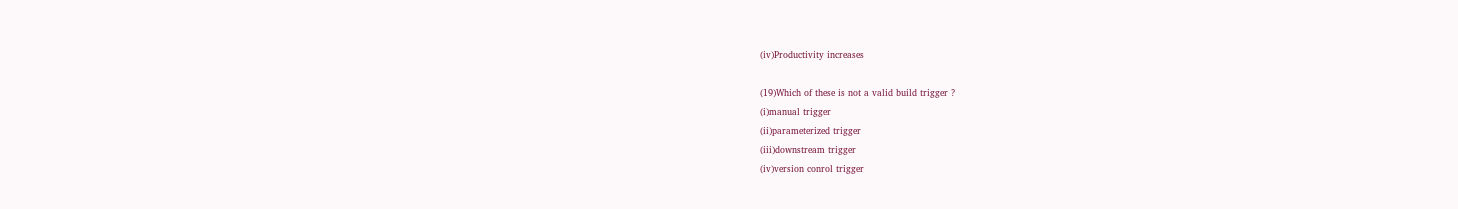(iv)Productivity increases

(19)Which of these is not a valid build trigger ?
(i)manual trigger
(ii)parameterized trigger
(iii)downstream trigger
(iv)version conrol trigger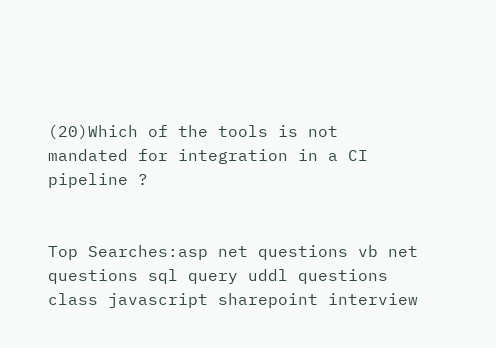(20)Which of the tools is not mandated for integration in a CI pipeline ?


Top Searches:asp net questions vb net questions sql query uddl questions class javascript sharepoint interview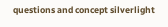questions and concept silverlight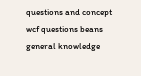questions and concept wcf questions beans general knowledge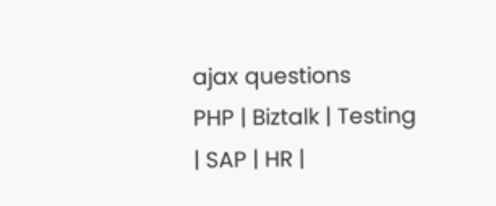ajax questions
PHP | Biztalk | Testing | SAP | HR |